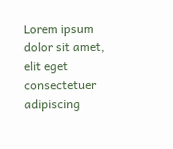Lorem ipsum dolor sit amet, elit eget consectetuer adipiscing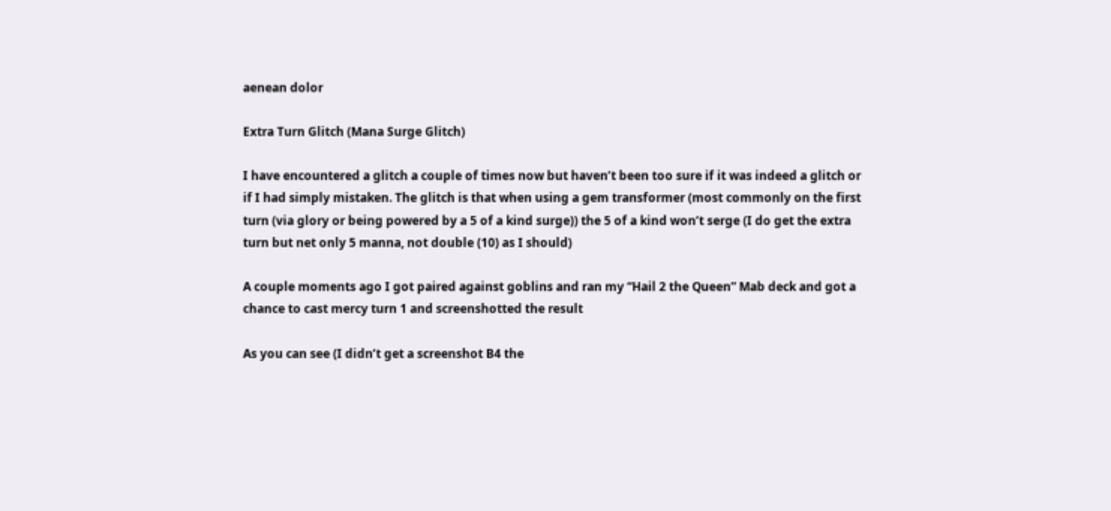aenean dolor

Extra Turn Glitch (Mana Surge Glitch)

I have encountered a glitch a couple of times now but haven’t been too sure if it was indeed a glitch or if I had simply mistaken. The glitch is that when using a gem transformer (most commonly on the first turn (via glory or being powered by a 5 of a kind surge)) the 5 of a kind won’t serge (I do get the extra turn but net only 5 manna, not double (10) as I should)

A couple moments ago I got paired against goblins and ran my “Hail 2 the Queen” Mab deck and got a chance to cast mercy turn 1 and screenshotted the result

As you can see (I didn’t get a screenshot B4 the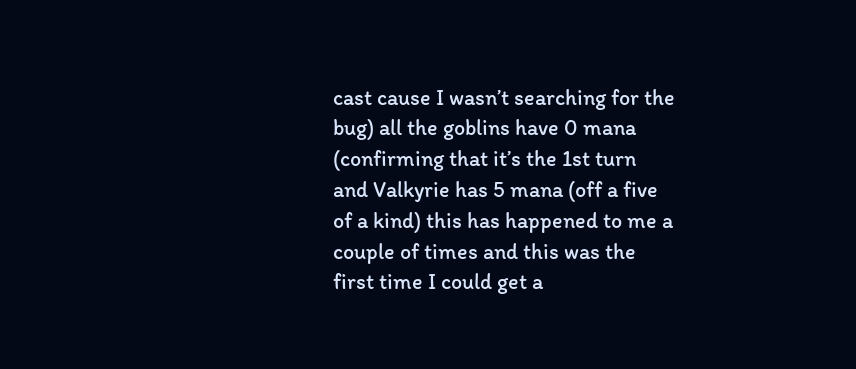cast cause I wasn’t searching for the bug) all the goblins have 0 mana (confirming that it’s the 1st turn and Valkyrie has 5 mana (off a five of a kind) this has happened to me a couple of times and this was the first time I could get a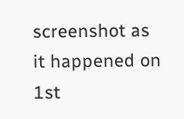screenshot as it happened on 1st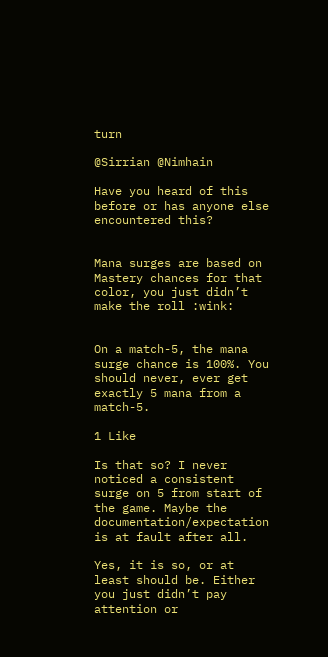turn

@Sirrian @Nimhain

Have you heard of this before or has anyone else encountered this?


Mana surges are based on Mastery chances for that color, you just didn’t make the roll :wink:


On a match-5, the mana surge chance is 100%. You should never, ever get exactly 5 mana from a match-5.

1 Like

Is that so? I never noticed a consistent surge on 5 from start of the game. Maybe the documentation/expectation is at fault after all.

Yes, it is so, or at least should be. Either you just didn’t pay attention or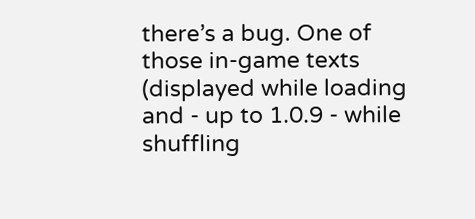there’s a bug. One of those in-game texts (displayed while loading and - up to 1.0.9 - while shuffling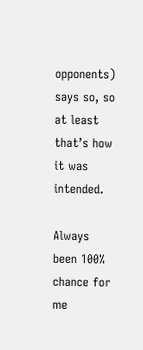opponents) says so, so at least that’s how it was intended.

Always been 100% chance for me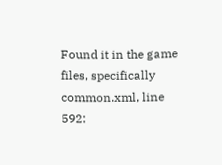Found it in the game files, specifically common.xml, line 592: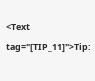<Text tag="[TIP_11]">Tip: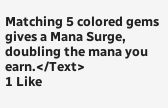Matching 5 colored gems gives a Mana Surge, doubling the mana you earn.</Text>
1 Like